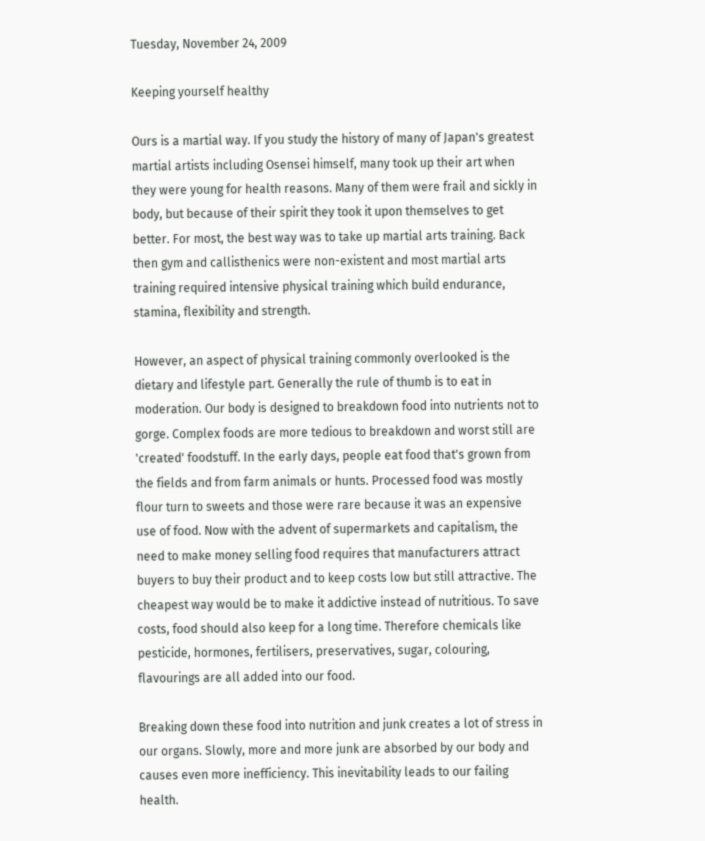Tuesday, November 24, 2009

Keeping yourself healthy

Ours is a martial way. If you study the history of many of Japan's greatest martial artists including Osensei himself, many took up their art when they were young for health reasons. Many of them were frail and sickly in body, but because of their spirit they took it upon themselves to get better. For most, the best way was to take up martial arts training. Back then gym and callisthenics were non-existent and most martial arts training required intensive physical training which build endurance, stamina, flexibility and strength.

However, an aspect of physical training commonly overlooked is the dietary and lifestyle part. Generally the rule of thumb is to eat in moderation. Our body is designed to breakdown food into nutrients not to gorge. Complex foods are more tedious to breakdown and worst still are 'created' foodstuff. In the early days, people eat food that's grown from the fields and from farm animals or hunts. Processed food was mostly flour turn to sweets and those were rare because it was an expensive use of food. Now with the advent of supermarkets and capitalism, the need to make money selling food requires that manufacturers attract buyers to buy their product and to keep costs low but still attractive. The cheapest way would be to make it addictive instead of nutritious. To save costs, food should also keep for a long time. Therefore chemicals like pesticide, hormones, fertilisers, preservatives, sugar, colouring, flavourings are all added into our food.

Breaking down these food into nutrition and junk creates a lot of stress in our organs. Slowly, more and more junk are absorbed by our body and causes even more inefficiency. This inevitability leads to our failing health.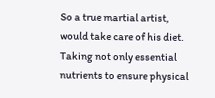So a true martial artist, would take care of his diet. Taking not only essential nutrients to ensure physical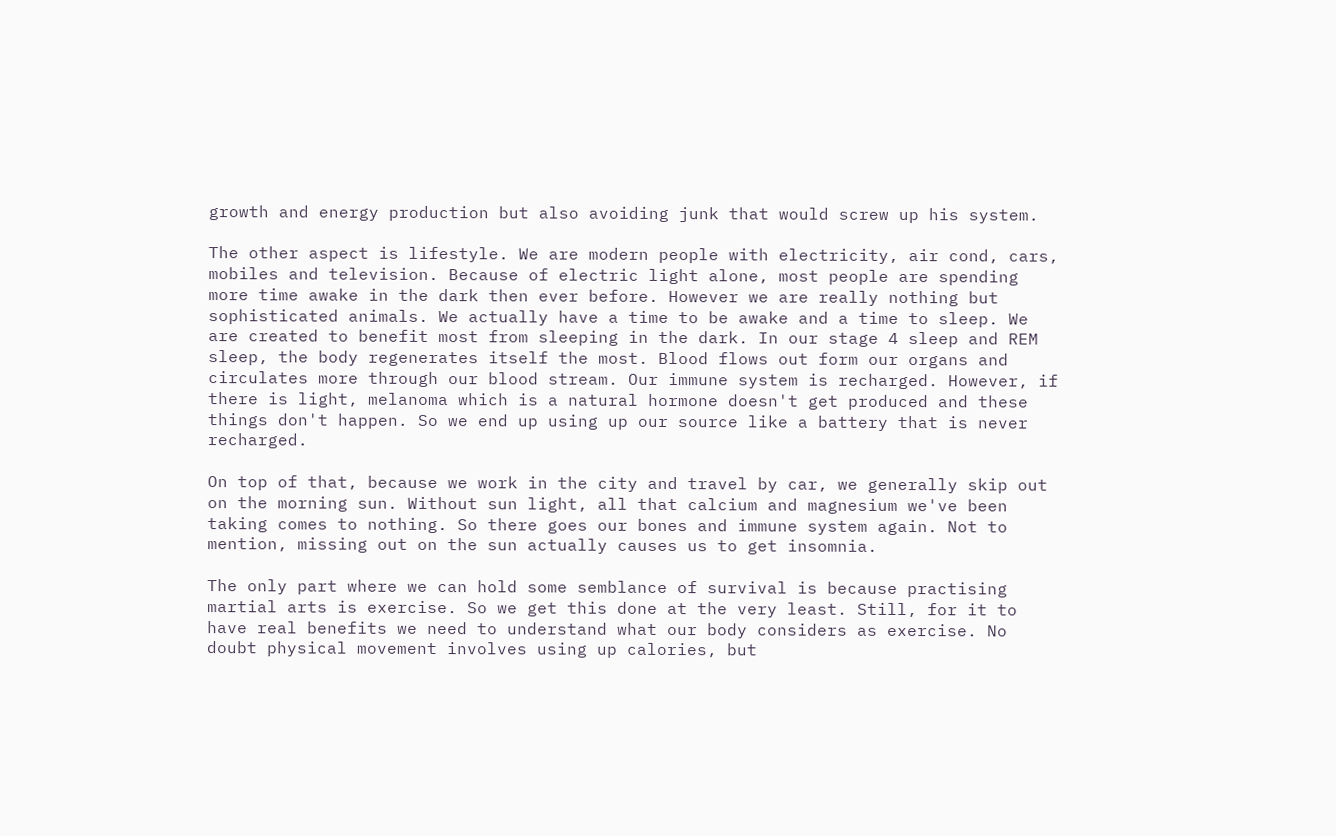growth and energy production but also avoiding junk that would screw up his system.

The other aspect is lifestyle. We are modern people with electricity, air cond, cars, mobiles and television. Because of electric light alone, most people are spending more time awake in the dark then ever before. However we are really nothing but sophisticated animals. We actually have a time to be awake and a time to sleep. We are created to benefit most from sleeping in the dark. In our stage 4 sleep and REM sleep, the body regenerates itself the most. Blood flows out form our organs and circulates more through our blood stream. Our immune system is recharged. However, if there is light, melanoma which is a natural hormone doesn't get produced and these things don't happen. So we end up using up our source like a battery that is never recharged.

On top of that, because we work in the city and travel by car, we generally skip out on the morning sun. Without sun light, all that calcium and magnesium we've been taking comes to nothing. So there goes our bones and immune system again. Not to mention, missing out on the sun actually causes us to get insomnia.

The only part where we can hold some semblance of survival is because practising martial arts is exercise. So we get this done at the very least. Still, for it to have real benefits we need to understand what our body considers as exercise. No doubt physical movement involves using up calories, but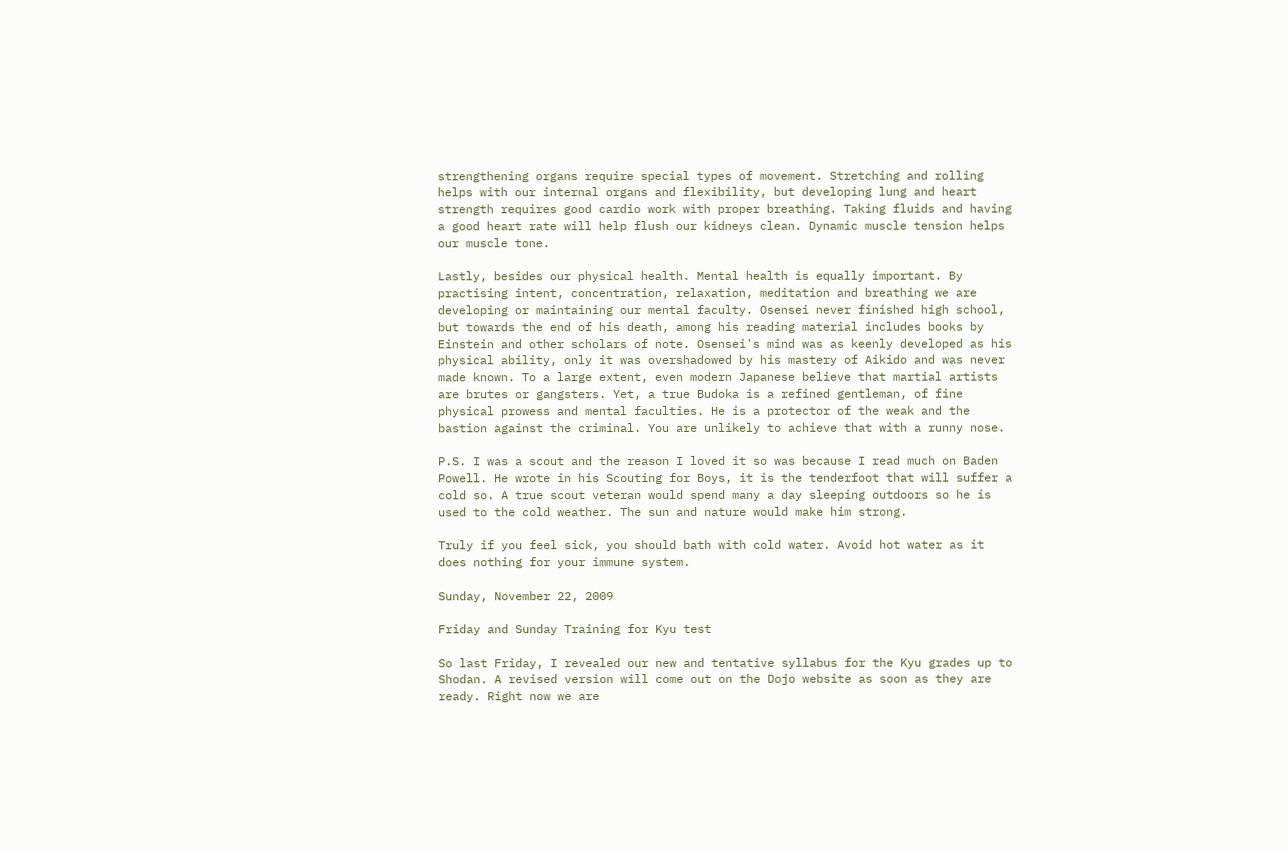strengthening organs require special types of movement. Stretching and rolling helps with our internal organs and flexibility, but developing lung and heart strength requires good cardio work with proper breathing. Taking fluids and having a good heart rate will help flush our kidneys clean. Dynamic muscle tension helps our muscle tone.

Lastly, besides our physical health. Mental health is equally important. By practising intent, concentration, relaxation, meditation and breathing we are developing or maintaining our mental faculty. Osensei never finished high school, but towards the end of his death, among his reading material includes books by Einstein and other scholars of note. Osensei's mind was as keenly developed as his physical ability, only it was overshadowed by his mastery of Aikido and was never made known. To a large extent, even modern Japanese believe that martial artists are brutes or gangsters. Yet, a true Budoka is a refined gentleman, of fine physical prowess and mental faculties. He is a protector of the weak and the bastion against the criminal. You are unlikely to achieve that with a runny nose.

P.S. I was a scout and the reason I loved it so was because I read much on Baden Powell. He wrote in his Scouting for Boys, it is the tenderfoot that will suffer a cold so. A true scout veteran would spend many a day sleeping outdoors so he is used to the cold weather. The sun and nature would make him strong.

Truly if you feel sick, you should bath with cold water. Avoid hot water as it does nothing for your immune system.

Sunday, November 22, 2009

Friday and Sunday Training for Kyu test

So last Friday, I revealed our new and tentative syllabus for the Kyu grades up to Shodan. A revised version will come out on the Dojo website as soon as they are ready. Right now we are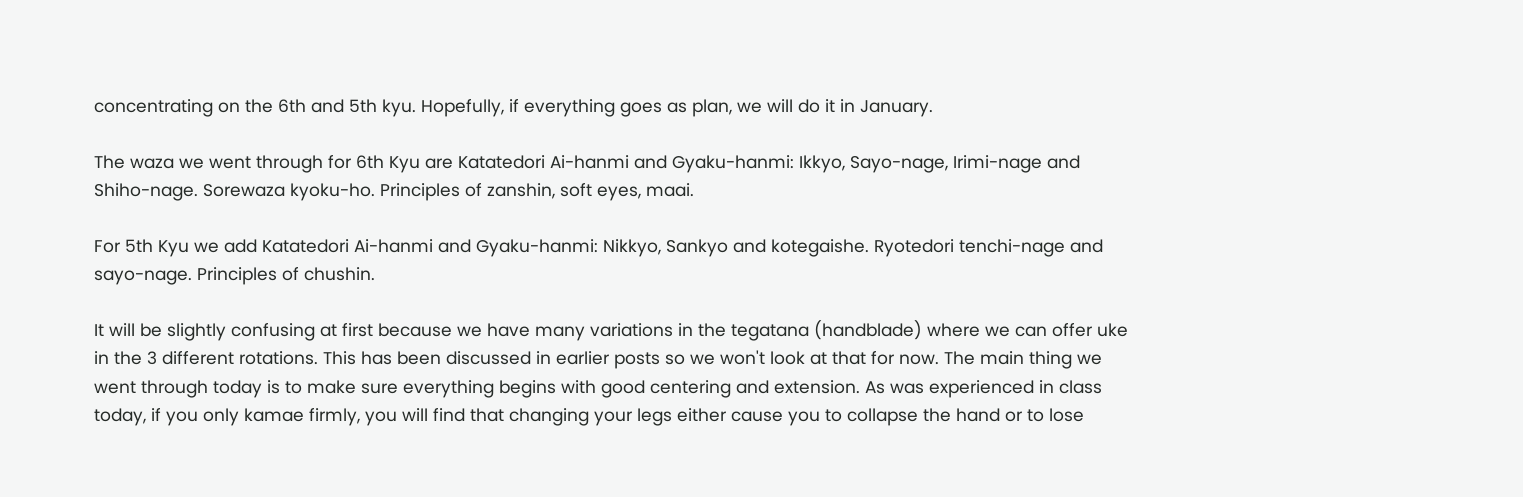concentrating on the 6th and 5th kyu. Hopefully, if everything goes as plan, we will do it in January.

The waza we went through for 6th Kyu are Katatedori Ai-hanmi and Gyaku-hanmi: Ikkyo, Sayo-nage, Irimi-nage and Shiho-nage. Sorewaza kyoku-ho. Principles of zanshin, soft eyes, maai.

For 5th Kyu we add Katatedori Ai-hanmi and Gyaku-hanmi: Nikkyo, Sankyo and kotegaishe. Ryotedori tenchi-nage and sayo-nage. Principles of chushin.

It will be slightly confusing at first because we have many variations in the tegatana (handblade) where we can offer uke in the 3 different rotations. This has been discussed in earlier posts so we won't look at that for now. The main thing we went through today is to make sure everything begins with good centering and extension. As was experienced in class today, if you only kamae firmly, you will find that changing your legs either cause you to collapse the hand or to lose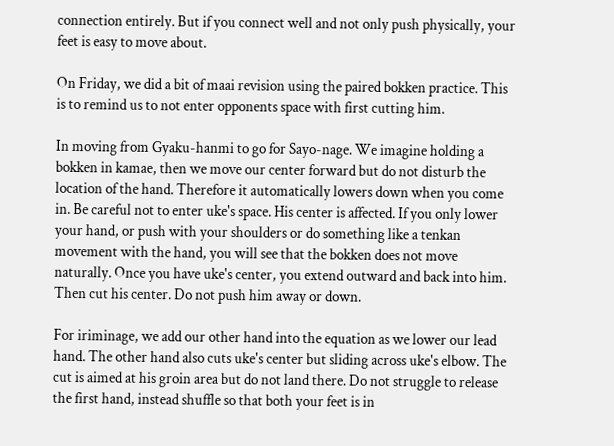connection entirely. But if you connect well and not only push physically, your feet is easy to move about.

On Friday, we did a bit of maai revision using the paired bokken practice. This is to remind us to not enter opponents space with first cutting him.

In moving from Gyaku-hanmi to go for Sayo-nage. We imagine holding a bokken in kamae, then we move our center forward but do not disturb the location of the hand. Therefore it automatically lowers down when you come in. Be careful not to enter uke's space. His center is affected. If you only lower your hand, or push with your shoulders or do something like a tenkan movement with the hand, you will see that the bokken does not move naturally. Once you have uke's center, you extend outward and back into him. Then cut his center. Do not push him away or down.

For iriminage, we add our other hand into the equation as we lower our lead hand. The other hand also cuts uke's center but sliding across uke's elbow. The cut is aimed at his groin area but do not land there. Do not struggle to release the first hand, instead shuffle so that both your feet is in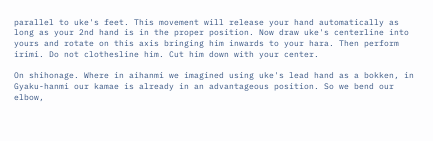parallel to uke's feet. This movement will release your hand automatically as long as your 2nd hand is in the proper position. Now draw uke's centerline into yours and rotate on this axis bringing him inwards to your hara. Then perform irimi. Do not clothesline him. Cut him down with your center.

On shihonage. Where in aihanmi we imagined using uke's lead hand as a bokken, in Gyaku-hanmi our kamae is already in an advantageous position. So we bend our elbow,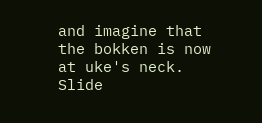and imagine that the bokken is now at uke's neck. Slide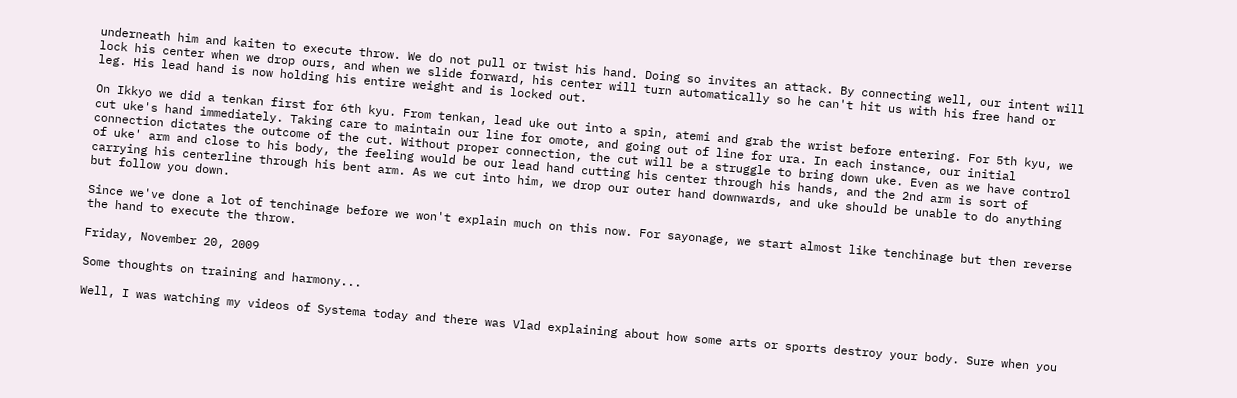underneath him and kaiten to execute throw. We do not pull or twist his hand. Doing so invites an attack. By connecting well, our intent will lock his center when we drop ours, and when we slide forward, his center will turn automatically so he can't hit us with his free hand or leg. His lead hand is now holding his entire weight and is locked out.

On Ikkyo we did a tenkan first for 6th kyu. From tenkan, lead uke out into a spin, atemi and grab the wrist before entering. For 5th kyu, we cut uke's hand immediately. Taking care to maintain our line for omote, and going out of line for ura. In each instance, our initial connection dictates the outcome of the cut. Without proper connection, the cut will be a struggle to bring down uke. Even as we have control of uke' arm and close to his body, the feeling would be our lead hand cutting his center through his hands, and the 2nd arm is sort of carrying his centerline through his bent arm. As we cut into him, we drop our outer hand downwards, and uke should be unable to do anything but follow you down.

Since we've done a lot of tenchinage before we won't explain much on this now. For sayonage, we start almost like tenchinage but then reverse the hand to execute the throw.

Friday, November 20, 2009

Some thoughts on training and harmony...

Well, I was watching my videos of Systema today and there was Vlad explaining about how some arts or sports destroy your body. Sure when you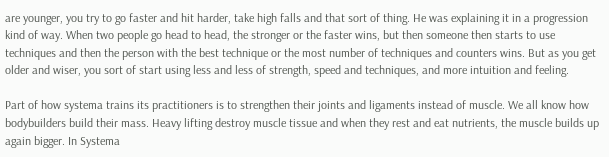are younger, you try to go faster and hit harder, take high falls and that sort of thing. He was explaining it in a progression kind of way. When two people go head to head, the stronger or the faster wins, but then someone then starts to use techniques and then the person with the best technique or the most number of techniques and counters wins. But as you get older and wiser, you sort of start using less and less of strength, speed and techniques, and more intuition and feeling.

Part of how systema trains its practitioners is to strengthen their joints and ligaments instead of muscle. We all know how bodybuilders build their mass. Heavy lifting destroy muscle tissue and when they rest and eat nutrients, the muscle builds up again bigger. In Systema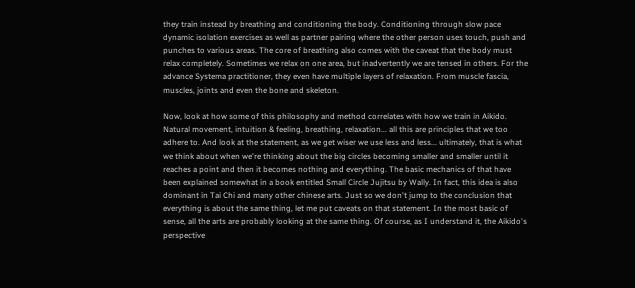they train instead by breathing and conditioning the body. Conditioning through slow pace dynamic isolation exercises as well as partner pairing where the other person uses touch, push and punches to various areas. The core of breathing also comes with the caveat that the body must relax completely. Sometimes we relax on one area, but inadvertently we are tensed in others. For the advance Systema practitioner, they even have multiple layers of relaxation. From muscle fascia, muscles, joints and even the bone and skeleton.

Now, look at how some of this philosophy and method correlates with how we train in Aikido. Natural movement, intuition & feeling, breathing, relaxation... all this are principles that we too adhere to. And look at the statement, as we get wiser we use less and less... ultimately, that is what we think about when we're thinking about the big circles becoming smaller and smaller until it reaches a point and then it becomes nothing and everything. The basic mechanics of that have been explained somewhat in a book entitled Small Circle Jujitsu by Wally. In fact, this idea is also dominant in Tai Chi and many other chinese arts. Just so we don't jump to the conclusion that everything is about the same thing, let me put caveats on that statement. In the most basic of sense, all the arts are probably looking at the same thing. Of course, as I understand it, the Aikido's perspective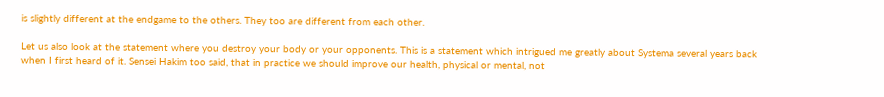is slightly different at the endgame to the others. They too are different from each other.

Let us also look at the statement where you destroy your body or your opponents. This is a statement which intrigued me greatly about Systema several years back when I first heard of it. Sensei Hakim too said, that in practice we should improve our health, physical or mental, not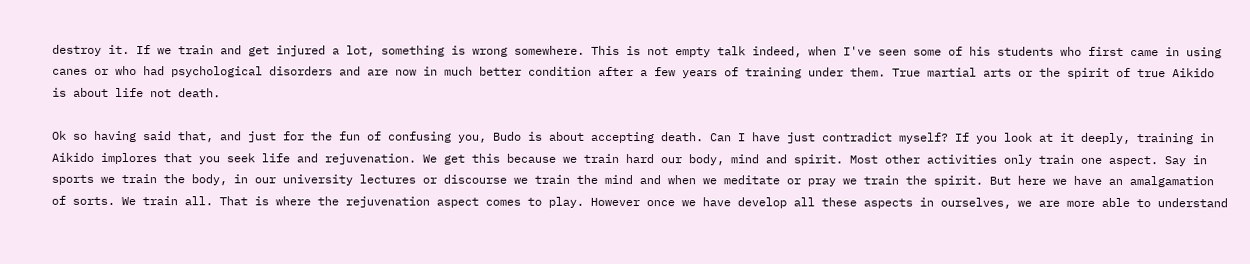destroy it. If we train and get injured a lot, something is wrong somewhere. This is not empty talk indeed, when I've seen some of his students who first came in using canes or who had psychological disorders and are now in much better condition after a few years of training under them. True martial arts or the spirit of true Aikido is about life not death.

Ok so having said that, and just for the fun of confusing you, Budo is about accepting death. Can I have just contradict myself? If you look at it deeply, training in Aikido implores that you seek life and rejuvenation. We get this because we train hard our body, mind and spirit. Most other activities only train one aspect. Say in sports we train the body, in our university lectures or discourse we train the mind and when we meditate or pray we train the spirit. But here we have an amalgamation of sorts. We train all. That is where the rejuvenation aspect comes to play. However once we have develop all these aspects in ourselves, we are more able to understand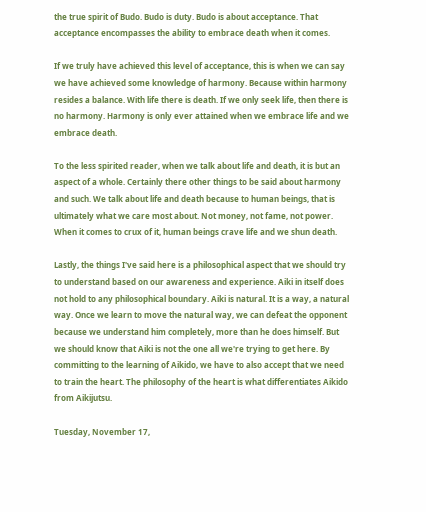the true spirit of Budo. Budo is duty. Budo is about acceptance. That acceptance encompasses the ability to embrace death when it comes.

If we truly have achieved this level of acceptance, this is when we can say we have achieved some knowledge of harmony. Because within harmony resides a balance. With life there is death. If we only seek life, then there is no harmony. Harmony is only ever attained when we embrace life and we embrace death.

To the less spirited reader, when we talk about life and death, it is but an aspect of a whole. Certainly there other things to be said about harmony and such. We talk about life and death because to human beings, that is ultimately what we care most about. Not money, not fame, not power. When it comes to crux of it, human beings crave life and we shun death.

Lastly, the things I've said here is a philosophical aspect that we should try to understand based on our awareness and experience. Aiki in itself does not hold to any philosophical boundary. Aiki is natural. It is a way, a natural way. Once we learn to move the natural way, we can defeat the opponent because we understand him completely, more than he does himself. But we should know that Aiki is not the one all we're trying to get here. By committing to the learning of Aikido, we have to also accept that we need to train the heart. The philosophy of the heart is what differentiates Aikido from Aikijutsu.

Tuesday, November 17,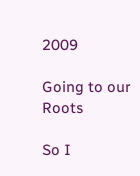2009

Going to our Roots

So I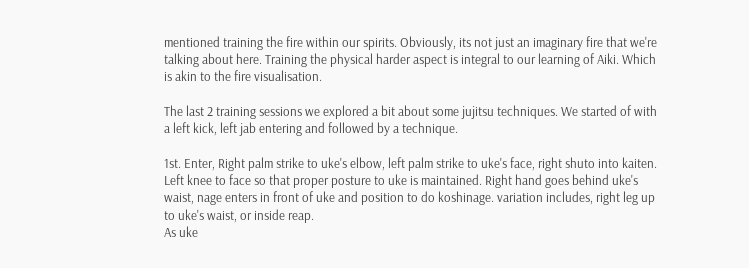mentioned training the fire within our spirits. Obviously, its not just an imaginary fire that we're talking about here. Training the physical harder aspect is integral to our learning of Aiki. Which is akin to the fire visualisation.

The last 2 training sessions we explored a bit about some jujitsu techniques. We started of with a left kick, left jab entering and followed by a technique.

1st. Enter, Right palm strike to uke's elbow, left palm strike to uke's face, right shuto into kaiten. Left knee to face so that proper posture to uke is maintained. Right hand goes behind uke's waist, nage enters in front of uke and position to do koshinage. variation includes, right leg up to uke's waist, or inside reap.
As uke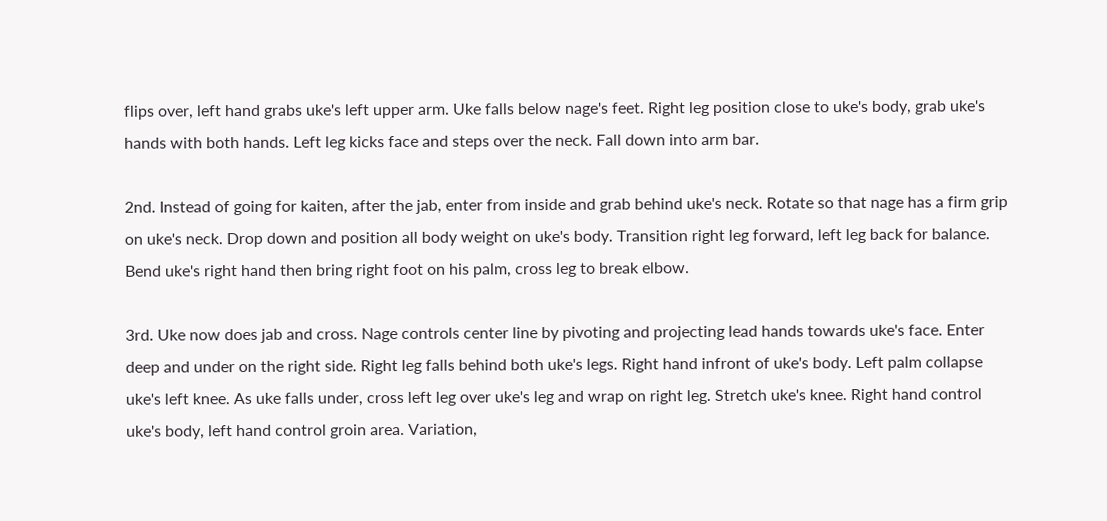flips over, left hand grabs uke's left upper arm. Uke falls below nage's feet. Right leg position close to uke's body, grab uke's hands with both hands. Left leg kicks face and steps over the neck. Fall down into arm bar.

2nd. Instead of going for kaiten, after the jab, enter from inside and grab behind uke's neck. Rotate so that nage has a firm grip on uke's neck. Drop down and position all body weight on uke's body. Transition right leg forward, left leg back for balance. Bend uke's right hand then bring right foot on his palm, cross leg to break elbow.

3rd. Uke now does jab and cross. Nage controls center line by pivoting and projecting lead hands towards uke's face. Enter deep and under on the right side. Right leg falls behind both uke's legs. Right hand infront of uke's body. Left palm collapse uke's left knee. As uke falls under, cross left leg over uke's leg and wrap on right leg. Stretch uke's knee. Right hand control uke's body, left hand control groin area. Variation,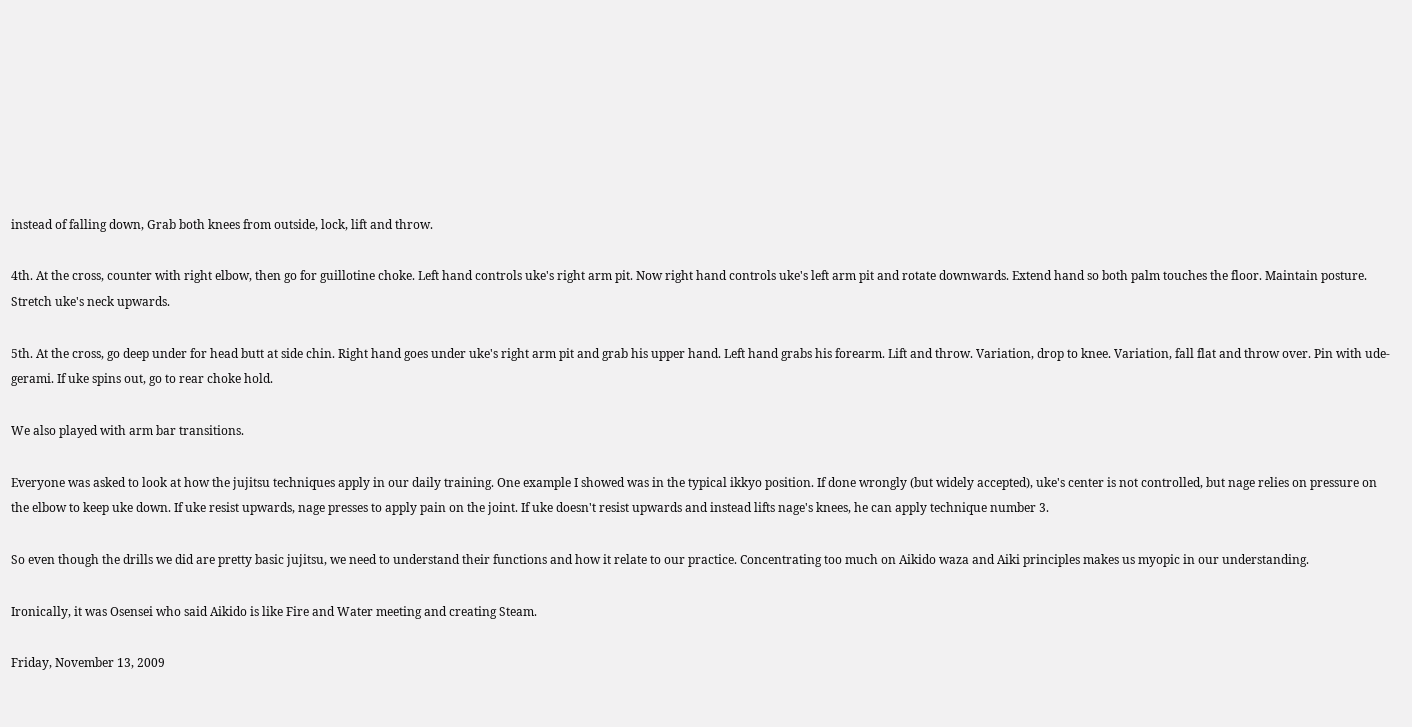instead of falling down, Grab both knees from outside, lock, lift and throw.

4th. At the cross, counter with right elbow, then go for guillotine choke. Left hand controls uke's right arm pit. Now right hand controls uke's left arm pit and rotate downwards. Extend hand so both palm touches the floor. Maintain posture. Stretch uke's neck upwards.

5th. At the cross, go deep under for head butt at side chin. Right hand goes under uke's right arm pit and grab his upper hand. Left hand grabs his forearm. Lift and throw. Variation, drop to knee. Variation, fall flat and throw over. Pin with ude-gerami. If uke spins out, go to rear choke hold.

We also played with arm bar transitions.

Everyone was asked to look at how the jujitsu techniques apply in our daily training. One example I showed was in the typical ikkyo position. If done wrongly (but widely accepted), uke's center is not controlled, but nage relies on pressure on the elbow to keep uke down. If uke resist upwards, nage presses to apply pain on the joint. If uke doesn't resist upwards and instead lifts nage's knees, he can apply technique number 3.

So even though the drills we did are pretty basic jujitsu, we need to understand their functions and how it relate to our practice. Concentrating too much on Aikido waza and Aiki principles makes us myopic in our understanding.

Ironically, it was Osensei who said Aikido is like Fire and Water meeting and creating Steam.

Friday, November 13, 2009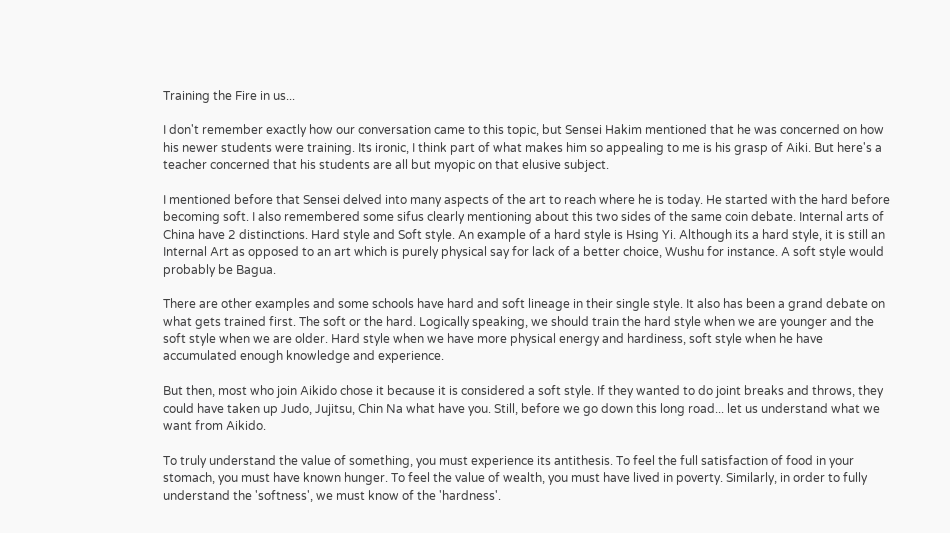Training the Fire in us...

I don't remember exactly how our conversation came to this topic, but Sensei Hakim mentioned that he was concerned on how his newer students were training. Its ironic, I think part of what makes him so appealing to me is his grasp of Aiki. But here's a teacher concerned that his students are all but myopic on that elusive subject.

I mentioned before that Sensei delved into many aspects of the art to reach where he is today. He started with the hard before becoming soft. I also remembered some sifus clearly mentioning about this two sides of the same coin debate. Internal arts of China have 2 distinctions. Hard style and Soft style. An example of a hard style is Hsing Yi. Although its a hard style, it is still an Internal Art as opposed to an art which is purely physical say for lack of a better choice, Wushu for instance. A soft style would probably be Bagua.

There are other examples and some schools have hard and soft lineage in their single style. It also has been a grand debate on what gets trained first. The soft or the hard. Logically speaking, we should train the hard style when we are younger and the soft style when we are older. Hard style when we have more physical energy and hardiness, soft style when he have accumulated enough knowledge and experience.

But then, most who join Aikido chose it because it is considered a soft style. If they wanted to do joint breaks and throws, they could have taken up Judo, Jujitsu, Chin Na what have you. Still, before we go down this long road... let us understand what we want from Aikido.

To truly understand the value of something, you must experience its antithesis. To feel the full satisfaction of food in your stomach, you must have known hunger. To feel the value of wealth, you must have lived in poverty. Similarly, in order to fully understand the 'softness', we must know of the 'hardness'.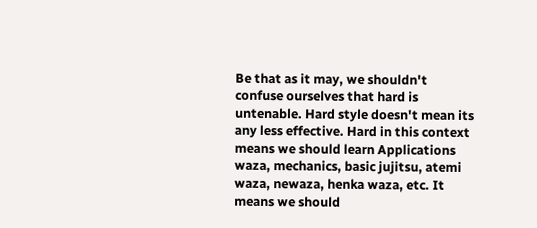Be that as it may, we shouldn't confuse ourselves that hard is untenable. Hard style doesn't mean its any less effective. Hard in this context means we should learn Applications waza, mechanics, basic jujitsu, atemi waza, newaza, henka waza, etc. It means we should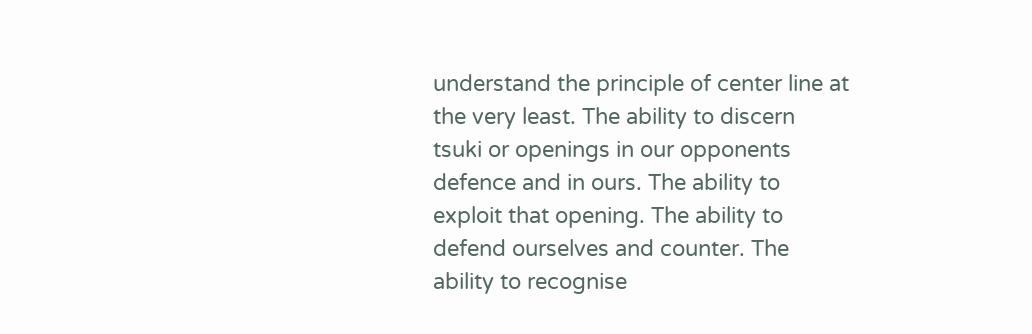understand the principle of center line at the very least. The ability to discern tsuki or openings in our opponents defence and in ours. The ability to exploit that opening. The ability to defend ourselves and counter. The ability to recognise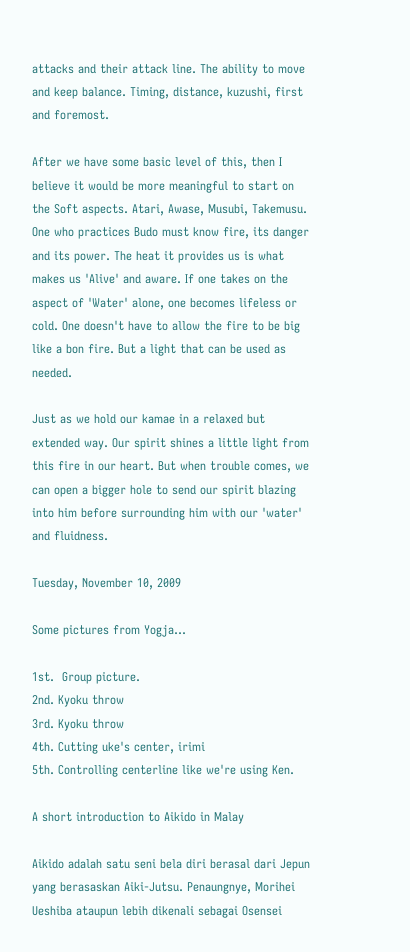attacks and their attack line. The ability to move and keep balance. Timing, distance, kuzushi, first and foremost.

After we have some basic level of this, then I believe it would be more meaningful to start on the Soft aspects. Atari, Awase, Musubi, Takemusu. One who practices Budo must know fire, its danger and its power. The heat it provides us is what makes us 'Alive' and aware. If one takes on the aspect of 'Water' alone, one becomes lifeless or cold. One doesn't have to allow the fire to be big like a bon fire. But a light that can be used as needed.

Just as we hold our kamae in a relaxed but extended way. Our spirit shines a little light from this fire in our heart. But when trouble comes, we can open a bigger hole to send our spirit blazing into him before surrounding him with our 'water' and fluidness.

Tuesday, November 10, 2009

Some pictures from Yogja...

1st.  Group picture.
2nd. Kyoku throw
3rd. Kyoku throw
4th. Cutting uke's center, irimi
5th. Controlling centerline like we're using Ken.

A short introduction to Aikido in Malay

Aikido adalah satu seni bela diri berasal dari Jepun yang berasaskan Aiki-Jutsu. Penaungnye, Morihei Ueshiba ataupun lebih dikenali sebagai Osensei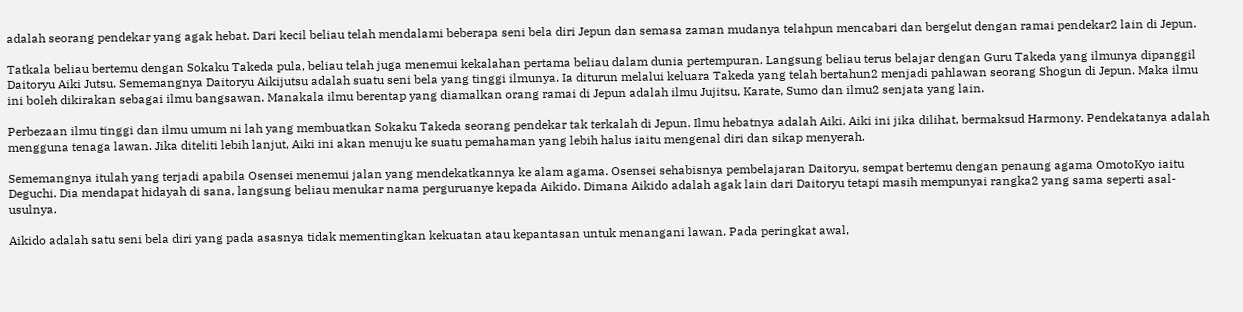adalah seorang pendekar yang agak hebat. Dari kecil beliau telah mendalami beberapa seni bela diri Jepun dan semasa zaman mudanya telahpun mencabari dan bergelut dengan ramai pendekar2 lain di Jepun.

Tatkala beliau bertemu dengan Sokaku Takeda pula, beliau telah juga menemui kekalahan pertama beliau dalam dunia pertempuran. Langsung beliau terus belajar dengan Guru Takeda yang ilmunya dipanggil Daitoryu Aiki Jutsu. Sememangnya Daitoryu Aikijutsu adalah suatu seni bela yang tinggi ilmunya. Ia diturun melalui keluara Takeda yang telah bertahun2 menjadi pahlawan seorang Shogun di Jepun. Maka ilmu ini boleh dikirakan sebagai ilmu bangsawan. Manakala ilmu berentap yang diamalkan orang ramai di Jepun adalah ilmu Jujitsu, Karate, Sumo dan ilmu2 senjata yang lain.

Perbezaan ilmu tinggi dan ilmu umum ni lah yang membuatkan Sokaku Takeda seorang pendekar tak terkalah di Jepun. Ilmu hebatnya adalah Aiki. Aiki ini jika dilihat, bermaksud Harmony. Pendekatanya adalah mengguna tenaga lawan. Jika diteliti lebih lanjut, Aiki ini akan menuju ke suatu pemahaman yang lebih halus iaitu mengenal diri dan sikap menyerah.

Sememangnya itulah yang terjadi apabila Osensei menemui jalan yang mendekatkannya ke alam agama. Osensei sehabisnya pembelajaran Daitoryu, sempat bertemu dengan penaung agama OmotoKyo iaitu Deguchi. Dia mendapat hidayah di sana, langsung beliau menukar nama perguruanye kepada Aikido. Dimana Aikido adalah agak lain dari Daitoryu tetapi masih mempunyai rangka2 yang sama seperti asal-usulnya.

Aikido adalah satu seni bela diri yang pada asasnya tidak mementingkan kekuatan atau kepantasan untuk menangani lawan. Pada peringkat awal,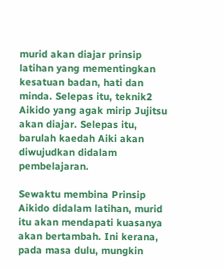murid akan diajar prinsip latihan yang mementingkan kesatuan badan, hati dan minda. Selepas itu, teknik2 Aikido yang agak mirip Jujitsu akan diajar. Selepas itu, barulah kaedah Aiki akan diwujudkan didalam pembelajaran.

Sewaktu membina Prinsip Aikido didalam latihan, murid itu akan mendapati kuasanya akan bertambah. Ini kerana, pada masa dulu, mungkin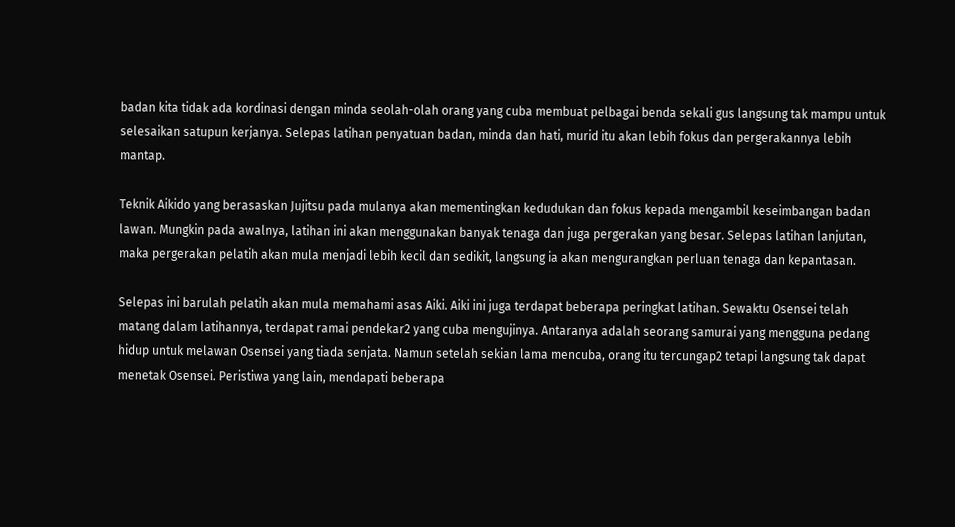badan kita tidak ada kordinasi dengan minda seolah-olah orang yang cuba membuat pelbagai benda sekali gus langsung tak mampu untuk selesaikan satupun kerjanya. Selepas latihan penyatuan badan, minda dan hati, murid itu akan lebih fokus dan pergerakannya lebih mantap.

Teknik Aikido yang berasaskan Jujitsu pada mulanya akan mementingkan kedudukan dan fokus kepada mengambil keseimbangan badan lawan. Mungkin pada awalnya, latihan ini akan menggunakan banyak tenaga dan juga pergerakan yang besar. Selepas latihan lanjutan, maka pergerakan pelatih akan mula menjadi lebih kecil dan sedikit, langsung ia akan mengurangkan perluan tenaga dan kepantasan.

Selepas ini barulah pelatih akan mula memahami asas Aiki. Aiki ini juga terdapat beberapa peringkat latihan. Sewaktu Osensei telah matang dalam latihannya, terdapat ramai pendekar2 yang cuba mengujinya. Antaranya adalah seorang samurai yang mengguna pedang hidup untuk melawan Osensei yang tiada senjata. Namun setelah sekian lama mencuba, orang itu tercungap2 tetapi langsung tak dapat menetak Osensei. Peristiwa yang lain, mendapati beberapa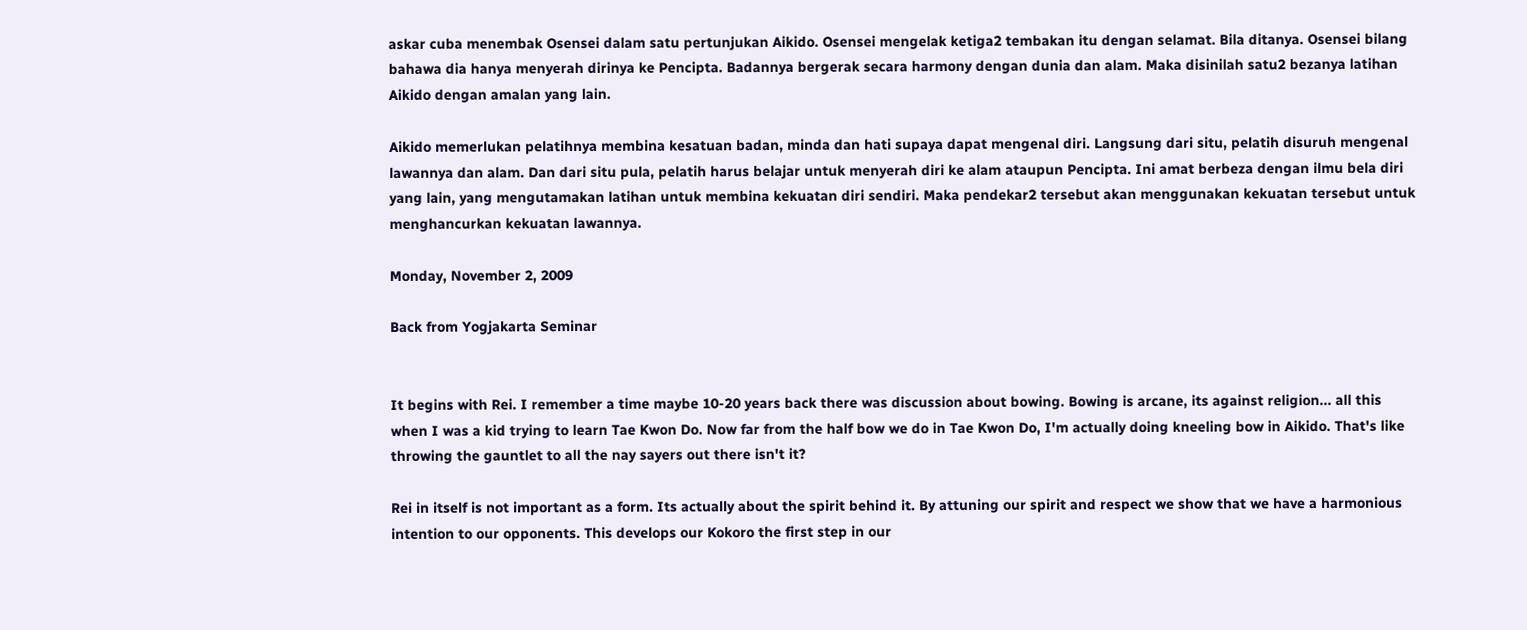askar cuba menembak Osensei dalam satu pertunjukan Aikido. Osensei mengelak ketiga2 tembakan itu dengan selamat. Bila ditanya. Osensei bilang bahawa dia hanya menyerah dirinya ke Pencipta. Badannya bergerak secara harmony dengan dunia dan alam. Maka disinilah satu2 bezanya latihan Aikido dengan amalan yang lain.

Aikido memerlukan pelatihnya membina kesatuan badan, minda dan hati supaya dapat mengenal diri. Langsung dari situ, pelatih disuruh mengenal lawannya dan alam. Dan dari situ pula, pelatih harus belajar untuk menyerah diri ke alam ataupun Pencipta. Ini amat berbeza dengan ilmu bela diri yang lain, yang mengutamakan latihan untuk membina kekuatan diri sendiri. Maka pendekar2 tersebut akan menggunakan kekuatan tersebut untuk menghancurkan kekuatan lawannya.

Monday, November 2, 2009

Back from Yogjakarta Seminar


It begins with Rei. I remember a time maybe 10-20 years back there was discussion about bowing. Bowing is arcane, its against religion... all this when I was a kid trying to learn Tae Kwon Do. Now far from the half bow we do in Tae Kwon Do, I'm actually doing kneeling bow in Aikido. That's like throwing the gauntlet to all the nay sayers out there isn't it?

Rei in itself is not important as a form. Its actually about the spirit behind it. By attuning our spirit and respect we show that we have a harmonious intention to our opponents. This develops our Kokoro the first step in our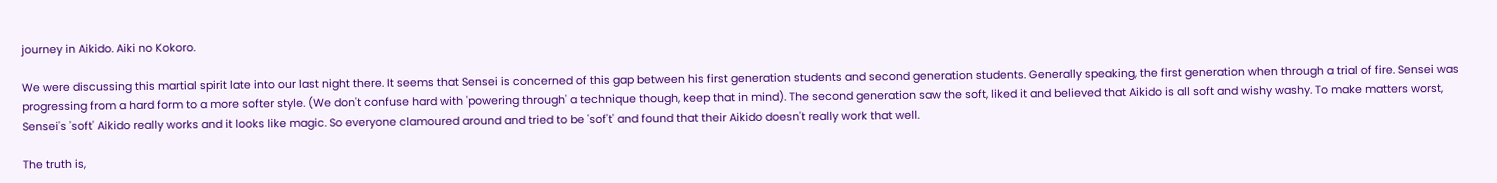journey in Aikido. Aiki no Kokoro.

We were discussing this martial spirit late into our last night there. It seems that Sensei is concerned of this gap between his first generation students and second generation students. Generally speaking, the first generation when through a trial of fire. Sensei was progressing from a hard form to a more softer style. (We don't confuse hard with 'powering through' a technique though, keep that in mind). The second generation saw the soft, liked it and believed that Aikido is all soft and wishy washy. To make matters worst, Sensei's 'soft' Aikido really works and it looks like magic. So everyone clamoured around and tried to be 'sof't' and found that their Aikido doesn't really work that well.

The truth is,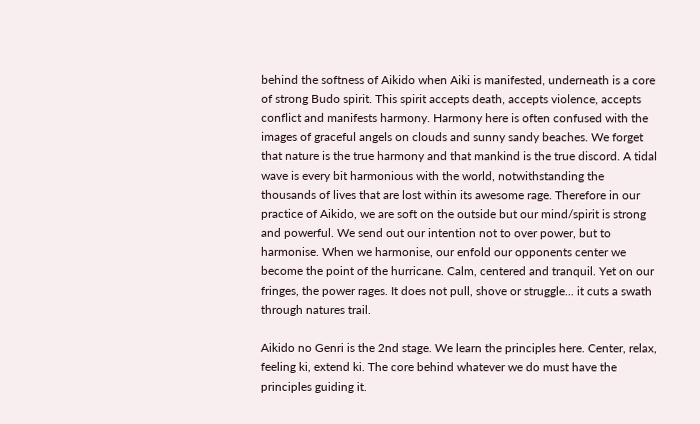behind the softness of Aikido when Aiki is manifested, underneath is a core of strong Budo spirit. This spirit accepts death, accepts violence, accepts conflict and manifests harmony. Harmony here is often confused with the images of graceful angels on clouds and sunny sandy beaches. We forget that nature is the true harmony and that mankind is the true discord. A tidal wave is every bit harmonious with the world, notwithstanding the thousands of lives that are lost within its awesome rage. Therefore in our practice of Aikido, we are soft on the outside but our mind/spirit is strong and powerful. We send out our intention not to over power, but to harmonise. When we harmonise, our enfold our opponents center we become the point of the hurricane. Calm, centered and tranquil. Yet on our fringes, the power rages. It does not pull, shove or struggle... it cuts a swath through natures trail.

Aikido no Genri is the 2nd stage. We learn the principles here. Center, relax, feeling ki, extend ki. The core behind whatever we do must have the principles guiding it.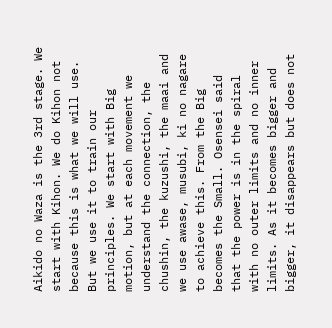Aikido no Waza is the 3rd stage. We start with Kihon. We do Kihon not because this is what we will use. But we use it to train our principles. We start with Big motion, but at each movement we understand the connection, the chushin, the kuzushi, the maai and we use awase, musubi, ki no nagare to achieve this. From the Big becomes the Small. Osensei said that the power is in the spiral with no outer limits and no inner limits. As it becomes bigger and bigger, it disappears but does not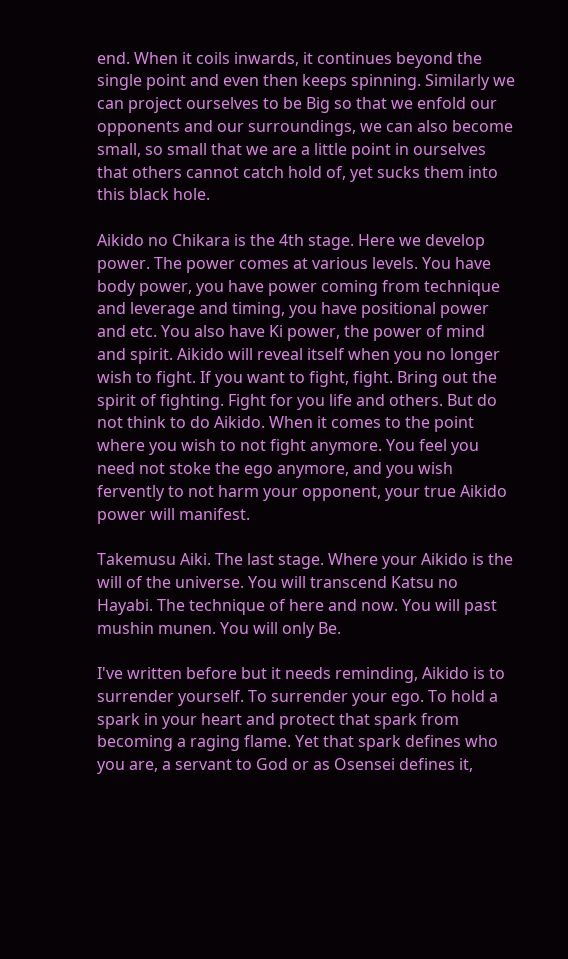end. When it coils inwards, it continues beyond the single point and even then keeps spinning. Similarly we can project ourselves to be Big so that we enfold our opponents and our surroundings, we can also become small, so small that we are a little point in ourselves that others cannot catch hold of, yet sucks them into this black hole.

Aikido no Chikara is the 4th stage. Here we develop power. The power comes at various levels. You have body power, you have power coming from technique and leverage and timing, you have positional power and etc. You also have Ki power, the power of mind and spirit. Aikido will reveal itself when you no longer wish to fight. If you want to fight, fight. Bring out the spirit of fighting. Fight for you life and others. But do not think to do Aikido. When it comes to the point where you wish to not fight anymore. You feel you need not stoke the ego anymore, and you wish fervently to not harm your opponent, your true Aikido power will manifest.

Takemusu Aiki. The last stage. Where your Aikido is the will of the universe. You will transcend Katsu no Hayabi. The technique of here and now. You will past mushin munen. You will only Be.

I've written before but it needs reminding, Aikido is to surrender yourself. To surrender your ego. To hold a spark in your heart and protect that spark from becoming a raging flame. Yet that spark defines who you are, a servant to God or as Osensei defines it,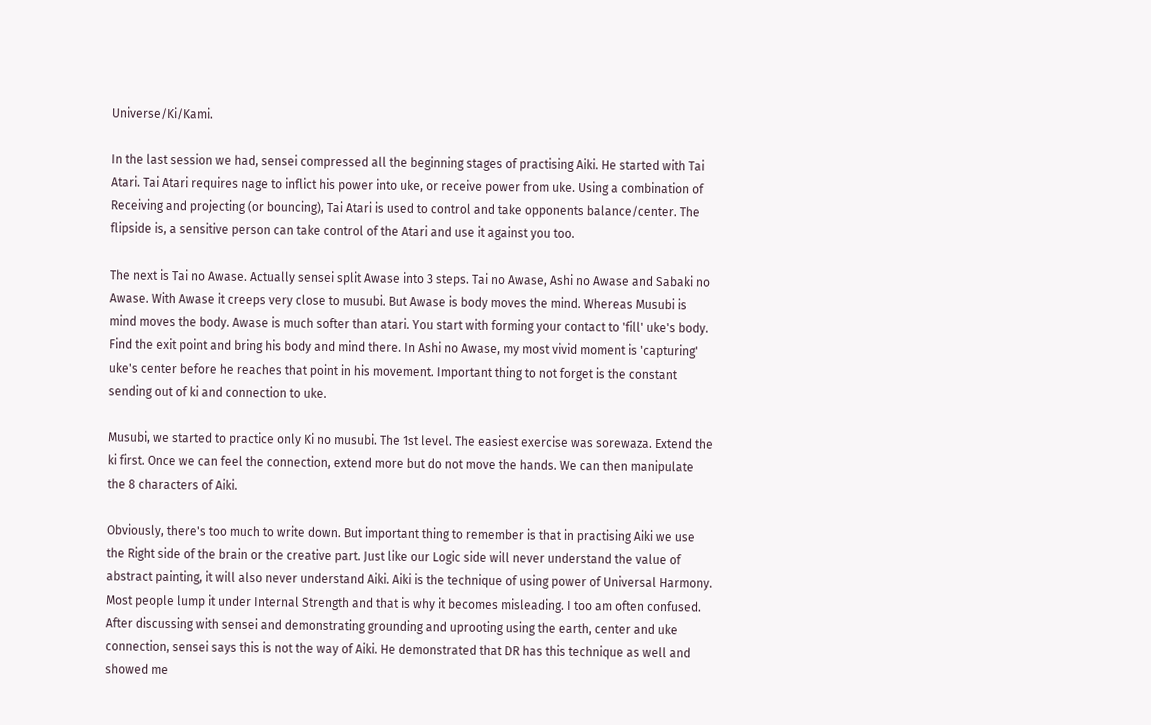Universe/Ki/Kami.

In the last session we had, sensei compressed all the beginning stages of practising Aiki. He started with Tai Atari. Tai Atari requires nage to inflict his power into uke, or receive power from uke. Using a combination of Receiving and projecting (or bouncing), Tai Atari is used to control and take opponents balance/center. The flipside is, a sensitive person can take control of the Atari and use it against you too.

The next is Tai no Awase. Actually sensei split Awase into 3 steps. Tai no Awase, Ashi no Awase and Sabaki no Awase. With Awase it creeps very close to musubi. But Awase is body moves the mind. Whereas Musubi is mind moves the body. Awase is much softer than atari. You start with forming your contact to 'fill' uke's body. Find the exit point and bring his body and mind there. In Ashi no Awase, my most vivid moment is 'capturing' uke's center before he reaches that point in his movement. Important thing to not forget is the constant sending out of ki and connection to uke.

Musubi, we started to practice only Ki no musubi. The 1st level. The easiest exercise was sorewaza. Extend the ki first. Once we can feel the connection, extend more but do not move the hands. We can then manipulate the 8 characters of Aiki.

Obviously, there's too much to write down. But important thing to remember is that in practising Aiki we use the Right side of the brain or the creative part. Just like our Logic side will never understand the value of abstract painting, it will also never understand Aiki. Aiki is the technique of using power of Universal Harmony. Most people lump it under Internal Strength and that is why it becomes misleading. I too am often confused. After discussing with sensei and demonstrating grounding and uprooting using the earth, center and uke connection, sensei says this is not the way of Aiki. He demonstrated that DR has this technique as well and showed me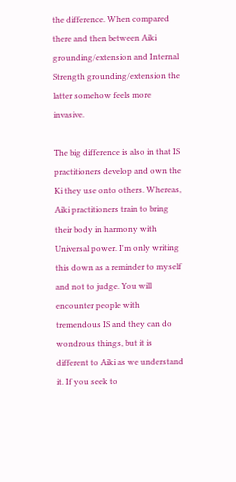the difference. When compared there and then between Aiki grounding/extension and Internal Strength grounding/extension the latter somehow feels more invasive.

The big difference is also in that IS practitioners develop and own the Ki they use onto others. Whereas, Aiki practitioners train to bring their body in harmony with Universal power. I'm only writing this down as a reminder to myself and not to judge. You will encounter people with tremendous IS and they can do wondrous things, but it is different to Aiki as we understand it. If you seek to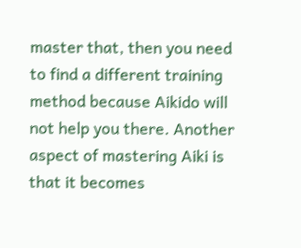master that, then you need to find a different training method because Aikido will not help you there. Another aspect of mastering Aiki is that it becomes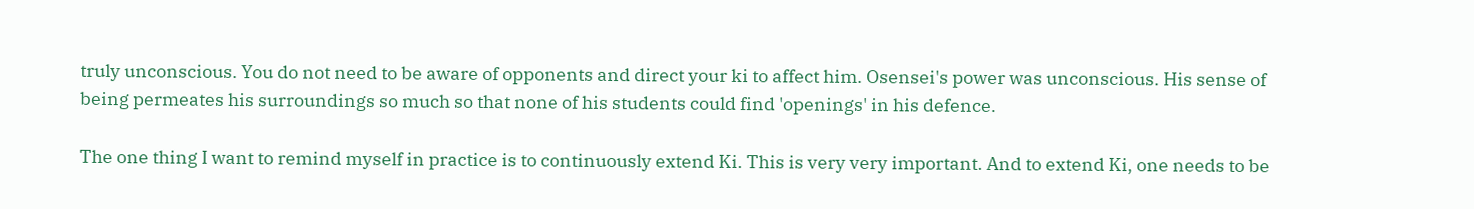truly unconscious. You do not need to be aware of opponents and direct your ki to affect him. Osensei's power was unconscious. His sense of being permeates his surroundings so much so that none of his students could find 'openings' in his defence.

The one thing I want to remind myself in practice is to continuously extend Ki. This is very very important. And to extend Ki, one needs to be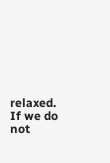relaxed. If we do not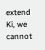extend Ki, we cannot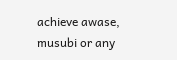achieve awase, musubi or any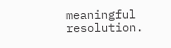meaningful resolution.